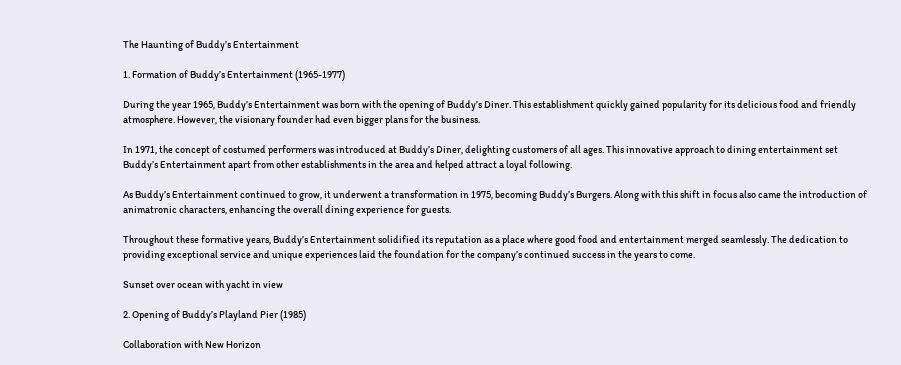The Haunting of Buddy’s Entertainment

1. Formation of Buddy’s Entertainment (1965-1977)

During the year 1965, Buddy’s Entertainment was born with the opening of Buddy’s Diner. This establishment quickly gained popularity for its delicious food and friendly atmosphere. However, the visionary founder had even bigger plans for the business.

In 1971, the concept of costumed performers was introduced at Buddy’s Diner, delighting customers of all ages. This innovative approach to dining entertainment set Buddy’s Entertainment apart from other establishments in the area and helped attract a loyal following.

As Buddy’s Entertainment continued to grow, it underwent a transformation in 1975, becoming Buddy’s Burgers. Along with this shift in focus also came the introduction of animatronic characters, enhancing the overall dining experience for guests.

Throughout these formative years, Buddy’s Entertainment solidified its reputation as a place where good food and entertainment merged seamlessly. The dedication to providing exceptional service and unique experiences laid the foundation for the company’s continued success in the years to come.

Sunset over ocean with yacht in view

2. Opening of Buddy’s Playland Pier (1985)

Collaboration with New Horizon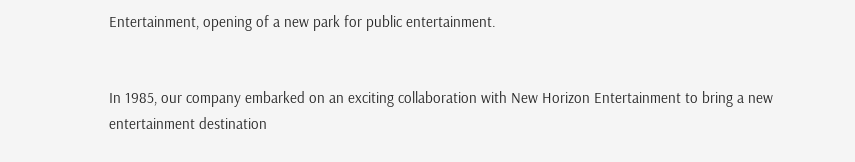Entertainment, opening of a new park for public entertainment.


In 1985, our company embarked on an exciting collaboration with New Horizon Entertainment to bring a new entertainment destination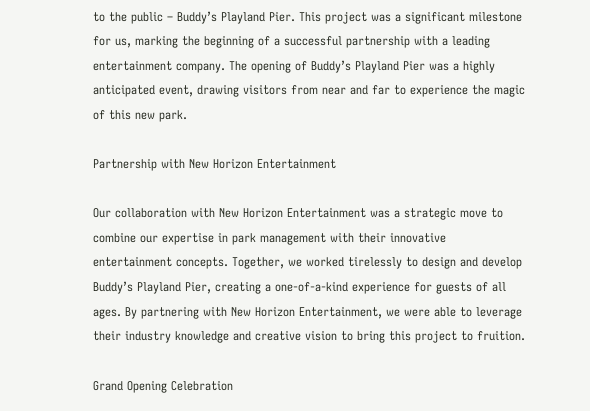to the public – Buddy’s Playland Pier. This project was a significant milestone for us, marking the beginning of a successful partnership with a leading entertainment company. The opening of Buddy’s Playland Pier was a highly anticipated event, drawing visitors from near and far to experience the magic of this new park.

Partnership with New Horizon Entertainment

Our collaboration with New Horizon Entertainment was a strategic move to combine our expertise in park management with their innovative entertainment concepts. Together, we worked tirelessly to design and develop Buddy’s Playland Pier, creating a one-of-a-kind experience for guests of all ages. By partnering with New Horizon Entertainment, we were able to leverage their industry knowledge and creative vision to bring this project to fruition.

Grand Opening Celebration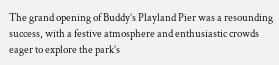The grand opening of Buddy’s Playland Pier was a resounding success, with a festive atmosphere and enthusiastic crowds eager to explore the park’s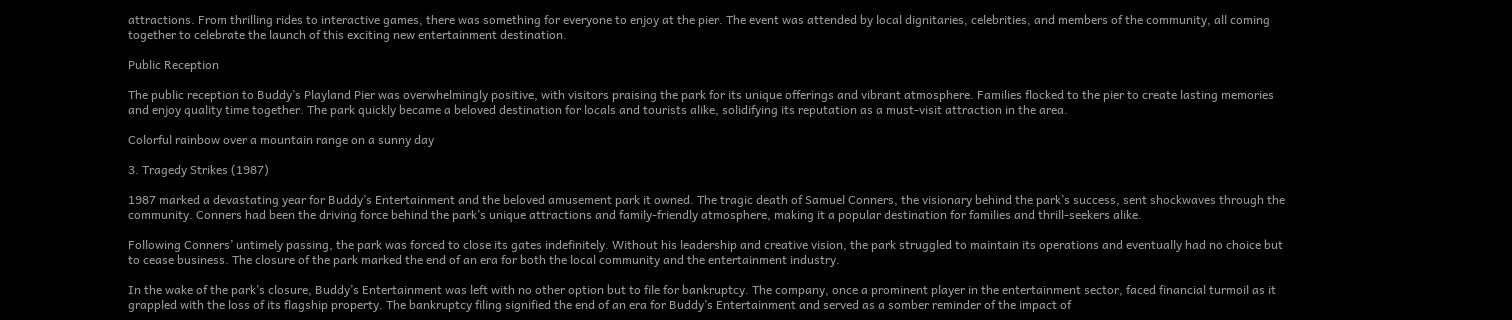attractions. From thrilling rides to interactive games, there was something for everyone to enjoy at the pier. The event was attended by local dignitaries, celebrities, and members of the community, all coming together to celebrate the launch of this exciting new entertainment destination.

Public Reception

The public reception to Buddy’s Playland Pier was overwhelmingly positive, with visitors praising the park for its unique offerings and vibrant atmosphere. Families flocked to the pier to create lasting memories and enjoy quality time together. The park quickly became a beloved destination for locals and tourists alike, solidifying its reputation as a must-visit attraction in the area.

Colorful rainbow over a mountain range on a sunny day

3. Tragedy Strikes (1987)

1987 marked a devastating year for Buddy’s Entertainment and the beloved amusement park it owned. The tragic death of Samuel Conners, the visionary behind the park’s success, sent shockwaves through the community. Conners had been the driving force behind the park’s unique attractions and family-friendly atmosphere, making it a popular destination for families and thrill-seekers alike.

Following Conners’ untimely passing, the park was forced to close its gates indefinitely. Without his leadership and creative vision, the park struggled to maintain its operations and eventually had no choice but to cease business. The closure of the park marked the end of an era for both the local community and the entertainment industry.

In the wake of the park’s closure, Buddy’s Entertainment was left with no other option but to file for bankruptcy. The company, once a prominent player in the entertainment sector, faced financial turmoil as it grappled with the loss of its flagship property. The bankruptcy filing signified the end of an era for Buddy’s Entertainment and served as a somber reminder of the impact of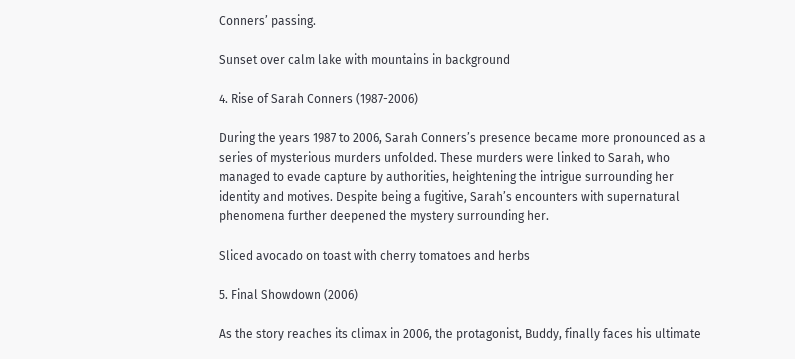Conners’ passing.

Sunset over calm lake with mountains in background

4. Rise of Sarah Conners (1987-2006)

During the years 1987 to 2006, Sarah Conners’s presence became more pronounced as a series of mysterious murders unfolded. These murders were linked to Sarah, who managed to evade capture by authorities, heightening the intrigue surrounding her identity and motives. Despite being a fugitive, Sarah’s encounters with supernatural phenomena further deepened the mystery surrounding her.

Sliced avocado on toast with cherry tomatoes and herbs

5. Final Showdown (2006)

As the story reaches its climax in 2006, the protagonist, Buddy, finally faces his ultimate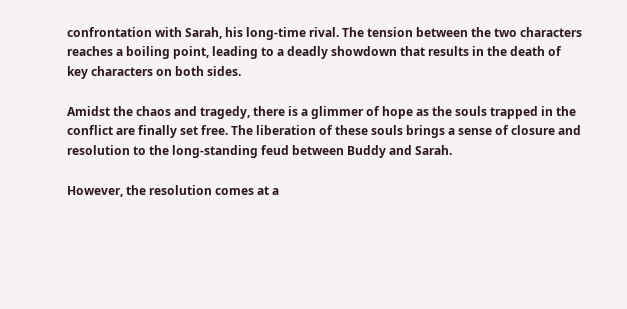confrontation with Sarah, his long-time rival. The tension between the two characters reaches a boiling point, leading to a deadly showdown that results in the death of key characters on both sides.

Amidst the chaos and tragedy, there is a glimmer of hope as the souls trapped in the conflict are finally set free. The liberation of these souls brings a sense of closure and resolution to the long-standing feud between Buddy and Sarah.

However, the resolution comes at a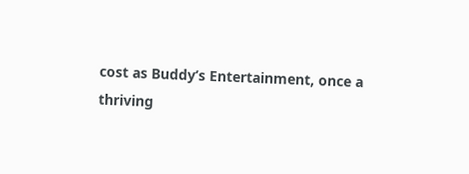cost as Buddy’s Entertainment, once a thriving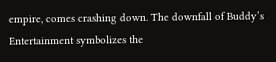empire, comes crashing down. The downfall of Buddy’s Entertainment symbolizes the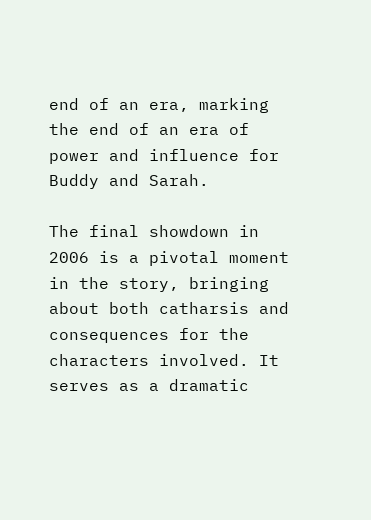end of an era, marking the end of an era of power and influence for Buddy and Sarah.

The final showdown in 2006 is a pivotal moment in the story, bringing about both catharsis and consequences for the characters involved. It serves as a dramatic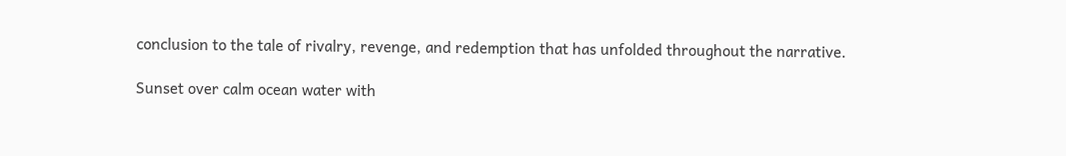conclusion to the tale of rivalry, revenge, and redemption that has unfolded throughout the narrative.

Sunset over calm ocean water with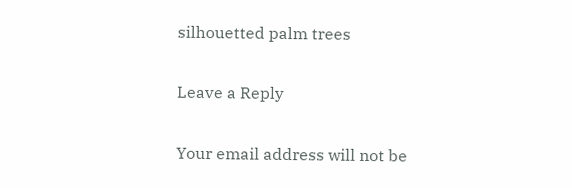silhouetted palm trees

Leave a Reply

Your email address will not be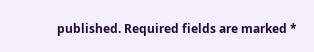published. Required fields are marked *